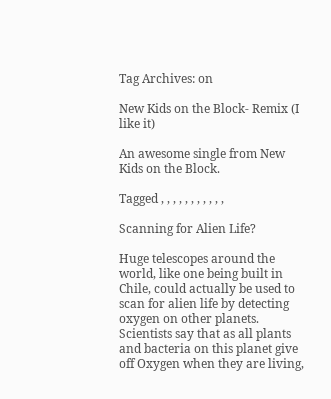Tag Archives: on

New Kids on the Block- Remix (I like it)

An awesome single from New Kids on the Block.

Tagged , , , , , , , , , , ,

Scanning for Alien Life?

Huge telescopes around the world, like one being built in Chile, could actually be used to scan for alien life by detecting oxygen on other planets. Scientists say that as all plants and bacteria on this planet give off Oxygen when they are living,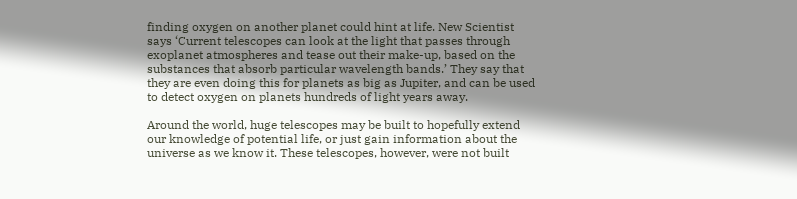finding oxygen on another planet could hint at life. New Scientist says ‘Current telescopes can look at the light that passes through exoplanet atmospheres and tease out their make-up, based on the substances that absorb particular wavelength bands.’ They say that they are even doing this for planets as big as Jupiter, and can be used to detect oxygen on planets hundreds of light years away.

Around the world, huge telescopes may be built to hopefully extend our knowledge of potential life, or just gain information about the universe as we know it. These telescopes, however, were not built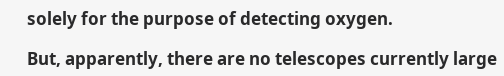solely for the purpose of detecting oxygen.

But, apparently, there are no telescopes currently large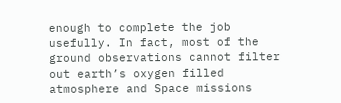enough to complete the job usefully. In fact, most of the ground observations cannot filter out earth’s oxygen filled atmosphere and Space missions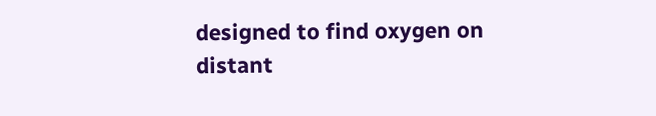designed to find oxygen on distant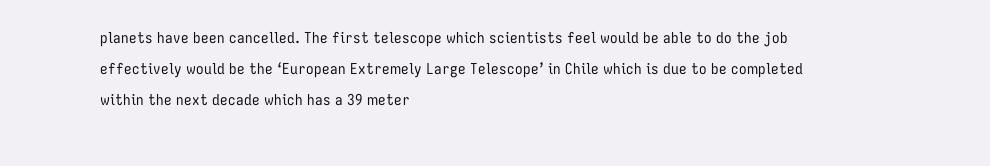planets have been cancelled. The first telescope which scientists feel would be able to do the job effectively would be the ‘European Extremely Large Telescope’ in Chile which is due to be completed within the next decade which has a 39 meter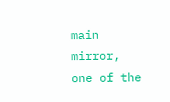main mirror, one of the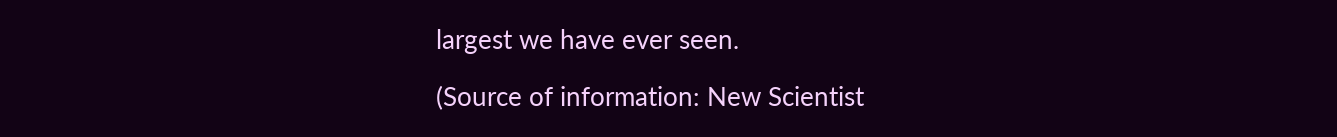largest we have ever seen.

(Source of information: New Scientist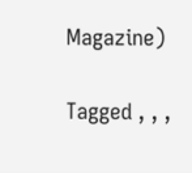Magazine)

Tagged , , ,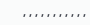, , , , , , , , , , ,